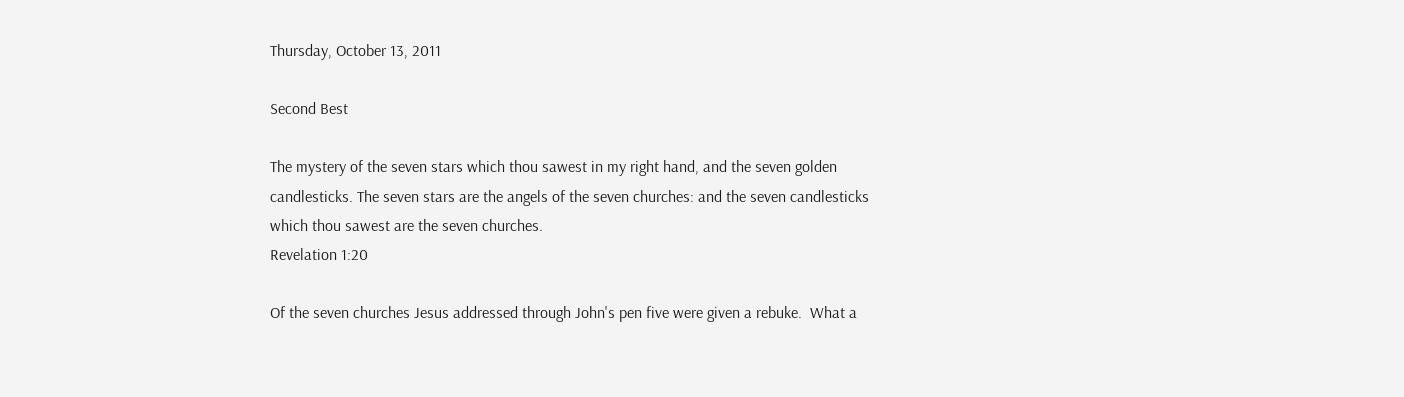Thursday, October 13, 2011

Second Best

The mystery of the seven stars which thou sawest in my right hand, and the seven golden candlesticks. The seven stars are the angels of the seven churches: and the seven candlesticks which thou sawest are the seven churches.
Revelation 1:20

Of the seven churches Jesus addressed through John's pen five were given a rebuke.  What a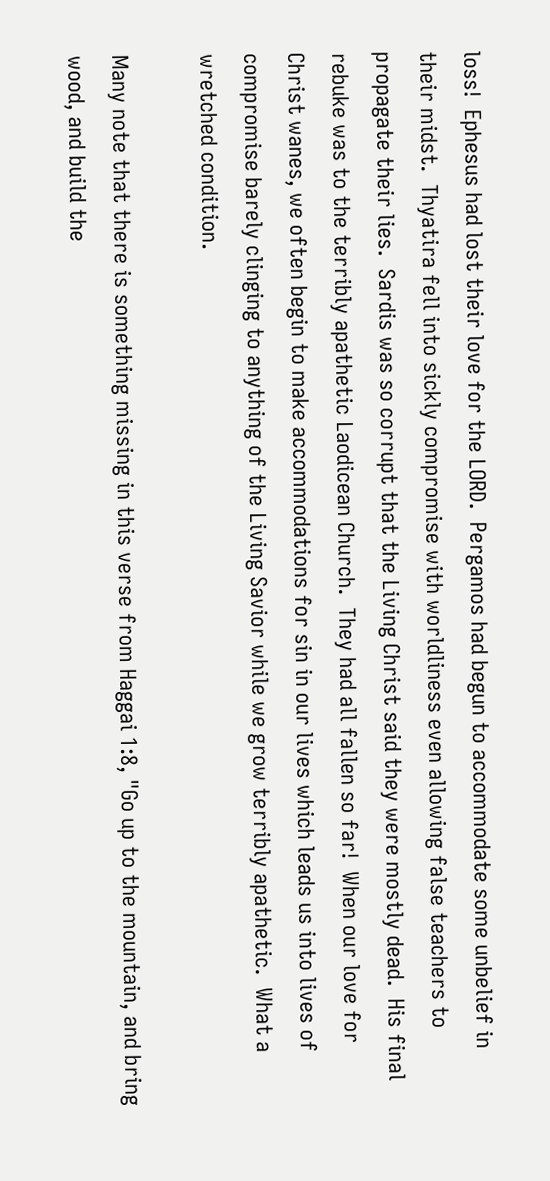loss!  Ephesus had lost their love for the LORD.  Pergamos had begun to accommodate some unbelief in their midst.  Thyatira fell into sickly compromise with worldliness even allowing false teachers to propagate their lies.  Sardis was so corrupt that the Living Christ said they were mostly dead.  His final rebuke was to the terribly apathetic Laodicean Church.  They had all fallen so far!  When our love for Christ wanes, we often begin to make accommodations for sin in our lives which leads us into lives of compromise barely clinging to anything of the Living Savior while we grow terribly apathetic.  What a wretched condition.

Many note that there is something missing in this verse from Haggai 1:8, "Go up to the mountain, and bring wood, and build the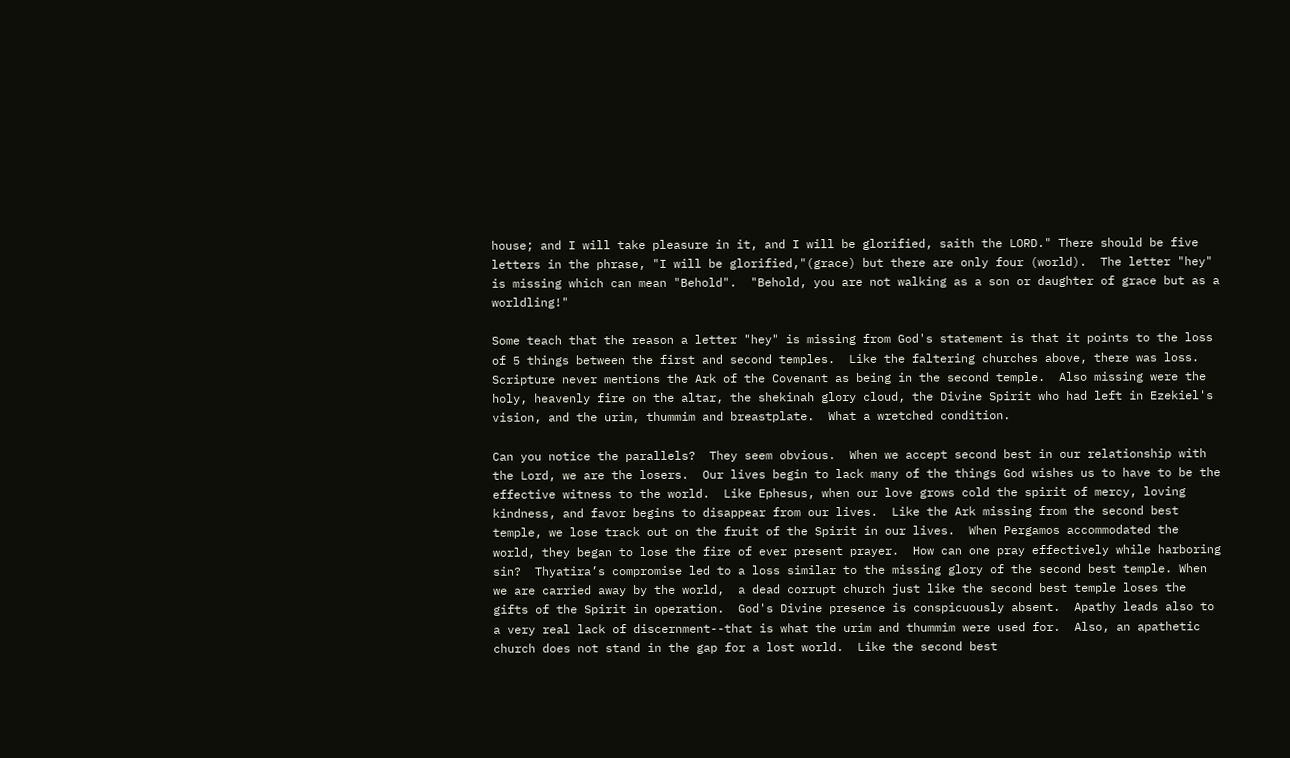house; and I will take pleasure in it, and I will be glorified, saith the LORD." There should be five letters in the phrase, "I will be glorified,"(grace) but there are only four (world).  The letter "hey" is missing which can mean "Behold".  "Behold, you are not walking as a son or daughter of grace but as a worldling!"

Some teach that the reason a letter "hey" is missing from God's statement is that it points to the loss of 5 things between the first and second temples.  Like the faltering churches above, there was loss.  Scripture never mentions the Ark of the Covenant as being in the second temple.  Also missing were the holy, heavenly fire on the altar, the shekinah glory cloud, the Divine Spirit who had left in Ezekiel's vision, and the urim, thummim and breastplate.  What a wretched condition.

Can you notice the parallels?  They seem obvious.  When we accept second best in our relationship with the Lord, we are the losers.  Our lives begin to lack many of the things God wishes us to have to be the effective witness to the world.  Like Ephesus, when our love grows cold the spirit of mercy, loving kindness, and favor begins to disappear from our lives.  Like the Ark missing from the second best temple, we lose track out on the fruit of the Spirit in our lives.  When Pergamos accommodated the world, they began to lose the fire of ever present prayer.  How can one pray effectively while harboring sin?  Thyatira’s compromise led to a loss similar to the missing glory of the second best temple. When we are carried away by the world,  a dead corrupt church just like the second best temple loses the gifts of the Spirit in operation.  God's Divine presence is conspicuously absent.  Apathy leads also to a very real lack of discernment--that is what the urim and thummim were used for.  Also, an apathetic church does not stand in the gap for a lost world.  Like the second best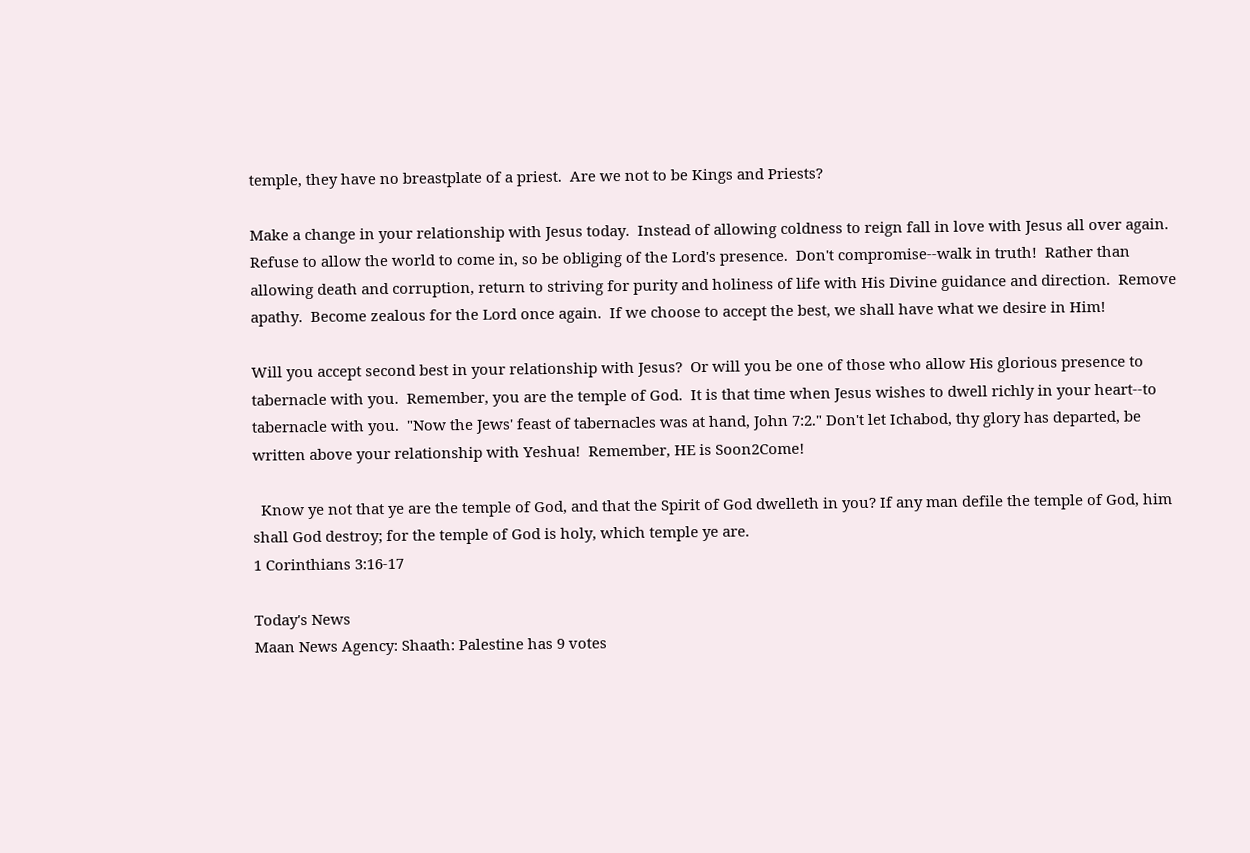temple, they have no breastplate of a priest.  Are we not to be Kings and Priests?

Make a change in your relationship with Jesus today.  Instead of allowing coldness to reign fall in love with Jesus all over again.  Refuse to allow the world to come in, so be obliging of the Lord's presence.  Don't compromise--walk in truth!  Rather than allowing death and corruption, return to striving for purity and holiness of life with His Divine guidance and direction.  Remove apathy.  Become zealous for the Lord once again.  If we choose to accept the best, we shall have what we desire in Him!

Will you accept second best in your relationship with Jesus?  Or will you be one of those who allow His glorious presence to tabernacle with you.  Remember, you are the temple of God.  It is that time when Jesus wishes to dwell richly in your heart--to tabernacle with you.  "Now the Jews' feast of tabernacles was at hand, John 7:2." Don't let Ichabod, thy glory has departed, be written above your relationship with Yeshua!  Remember, HE is Soon2Come!

  Know ye not that ye are the temple of God, and that the Spirit of God dwelleth in you? If any man defile the temple of God, him shall God destroy; for the temple of God is holy, which temple ye are.
1 Corinthians 3:16-17

Today's News
Maan News Agency: Shaath: Palestine has 9 votes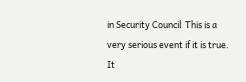in Security Council  This is a very serious event if it is true.  It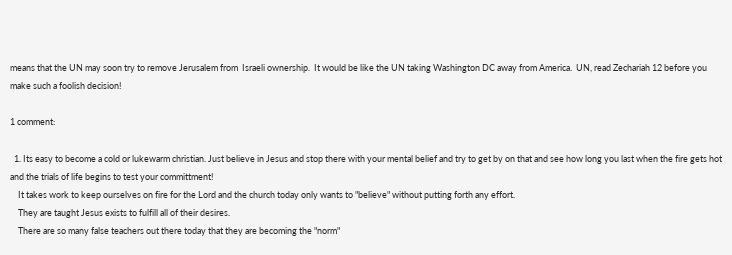means that the UN may soon try to remove Jerusalem from  Israeli ownership.  It would be like the UN taking Washington DC away from America.  UN, read Zechariah 12 before you make such a foolish decision!

1 comment:

  1. Its easy to become a cold or lukewarm christian. Just believe in Jesus and stop there with your mental belief and try to get by on that and see how long you last when the fire gets hot and the trials of life begins to test your committment!
    It takes work to keep ourselves on fire for the Lord and the church today only wants to "believe" without putting forth any effort.
    They are taught Jesus exists to fulfill all of their desires.
    There are so many false teachers out there today that they are becoming the "norm"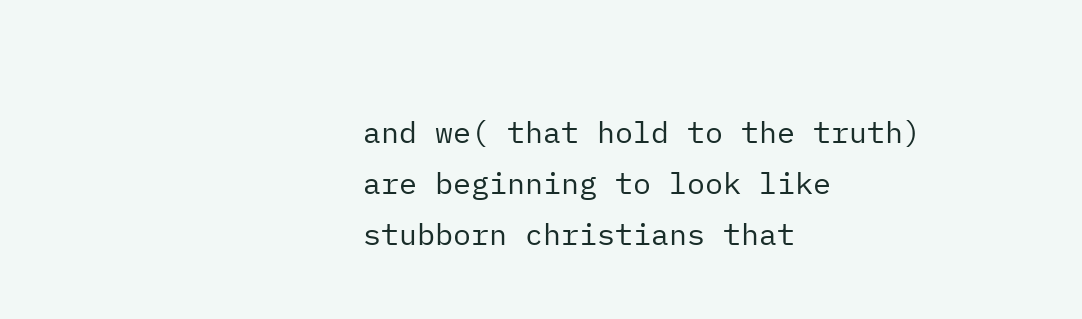and we( that hold to the truth) are beginning to look like stubborn christians that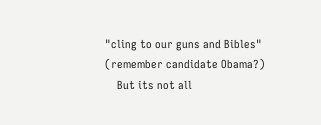"cling to our guns and Bibles" (remember candidate Obama?)
    But its not all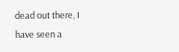dead out there, I have seen a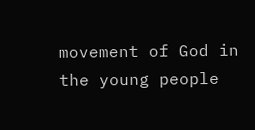movement of God in the young people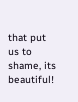that put us to shame, its beautiful!